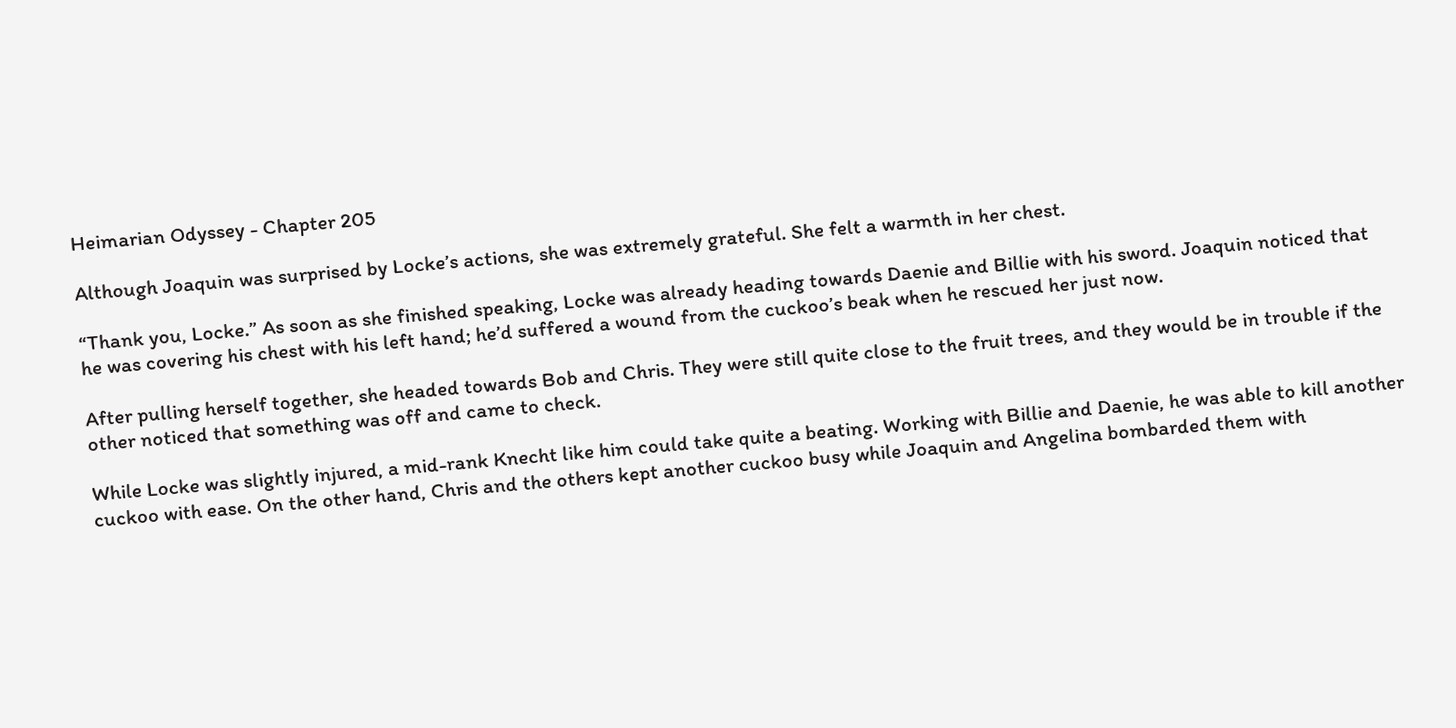Heimarian Odyssey - Chapter 205

Although Joaquin was surprised by Locke’s actions, she was extremely grateful. She felt a warmth in her chest.

“Thank you, Locke.” As soon as she finished speaking, Locke was already heading towards Daenie and Billie with his sword. Joaquin noticed that he was covering his chest with his left hand; he’d suffered a wound from the cuckoo’s beak when he rescued her just now.

After pulling herself together, she headed towards Bob and Chris. They were still quite close to the fruit trees, and they would be in trouble if the other noticed that something was off and came to check.

While Locke was slightly injured, a mid-rank Knecht like him could take quite a beating. Working with Billie and Daenie, he was able to kill another cuckoo with ease. On the other hand, Chris and the others kept another cuckoo busy while Joaquin and Angelina bombarded them with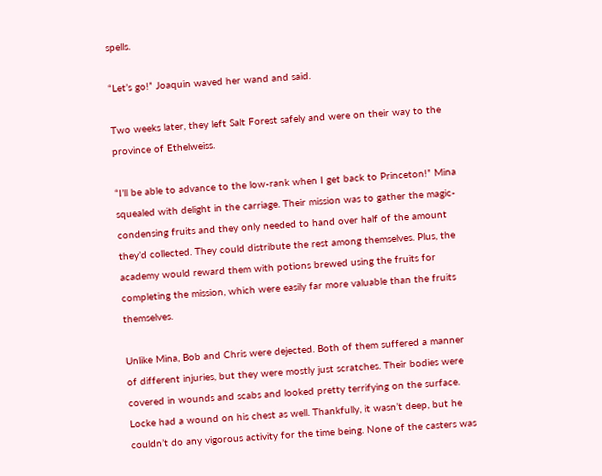spells.

“Let’s go!” Joaquin waved her wand and said.

Two weeks later, they left Salt Forest safely and were on their way to the province of Ethelweiss.

“I’ll be able to advance to the low-rank when I get back to Princeton!” Mina squealed with delight in the carriage. Their mission was to gather the magic-condensing fruits and they only needed to hand over half of the amount they’d collected. They could distribute the rest among themselves. Plus, the academy would reward them with potions brewed using the fruits for completing the mission, which were easily far more valuable than the fruits themselves.

Unlike Mina, Bob and Chris were dejected. Both of them suffered a manner of different injuries, but they were mostly just scratches. Their bodies were covered in wounds and scabs and looked pretty terrifying on the surface. Locke had a wound on his chest as well. Thankfully, it wasn’t deep, but he couldn’t do any vigorous activity for the time being. None of the casters was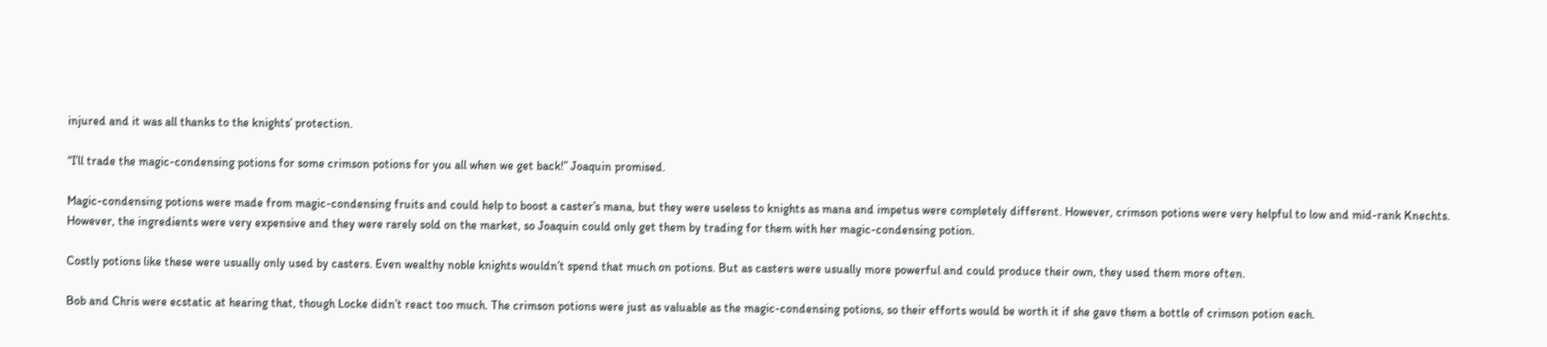injured and it was all thanks to the knights’ protection.

“I’ll trade the magic-condensing potions for some crimson potions for you all when we get back!” Joaquin promised.

Magic-condensing potions were made from magic-condensing fruits and could help to boost a caster’s mana, but they were useless to knights as mana and impetus were completely different. However, crimson potions were very helpful to low and mid-rank Knechts. However, the ingredients were very expensive and they were rarely sold on the market, so Joaquin could only get them by trading for them with her magic-condensing potion.

Costly potions like these were usually only used by casters. Even wealthy noble knights wouldn’t spend that much on potions. But as casters were usually more powerful and could produce their own, they used them more often.

Bob and Chris were ecstatic at hearing that, though Locke didn’t react too much. The crimson potions were just as valuable as the magic-condensing potions, so their efforts would be worth it if she gave them a bottle of crimson potion each.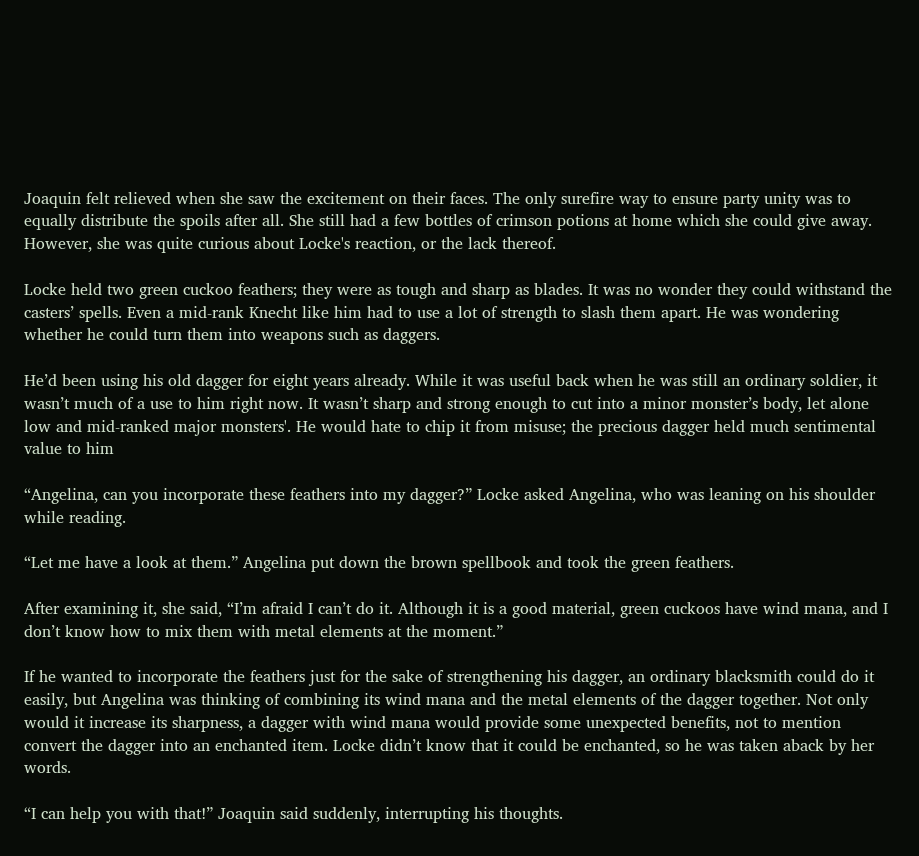Joaquin felt relieved when she saw the excitement on their faces. The only surefire way to ensure party unity was to equally distribute the spoils after all. She still had a few bottles of crimson potions at home which she could give away. However, she was quite curious about Locke's reaction, or the lack thereof.

Locke held two green cuckoo feathers; they were as tough and sharp as blades. It was no wonder they could withstand the casters’ spells. Even a mid-rank Knecht like him had to use a lot of strength to slash them apart. He was wondering whether he could turn them into weapons such as daggers.

He’d been using his old dagger for eight years already. While it was useful back when he was still an ordinary soldier, it wasn’t much of a use to him right now. It wasn’t sharp and strong enough to cut into a minor monster’s body, let alone low and mid-ranked major monsters'. He would hate to chip it from misuse; the precious dagger held much sentimental value to him

“Angelina, can you incorporate these feathers into my dagger?” Locke asked Angelina, who was leaning on his shoulder while reading.

“Let me have a look at them.” Angelina put down the brown spellbook and took the green feathers.

After examining it, she said, “I’m afraid I can’t do it. Although it is a good material, green cuckoos have wind mana, and I don’t know how to mix them with metal elements at the moment.”

If he wanted to incorporate the feathers just for the sake of strengthening his dagger, an ordinary blacksmith could do it easily, but Angelina was thinking of combining its wind mana and the metal elements of the dagger together. Not only would it increase its sharpness, a dagger with wind mana would provide some unexpected benefits, not to mention convert the dagger into an enchanted item. Locke didn’t know that it could be enchanted, so he was taken aback by her words.

“I can help you with that!” Joaquin said suddenly, interrupting his thoughts.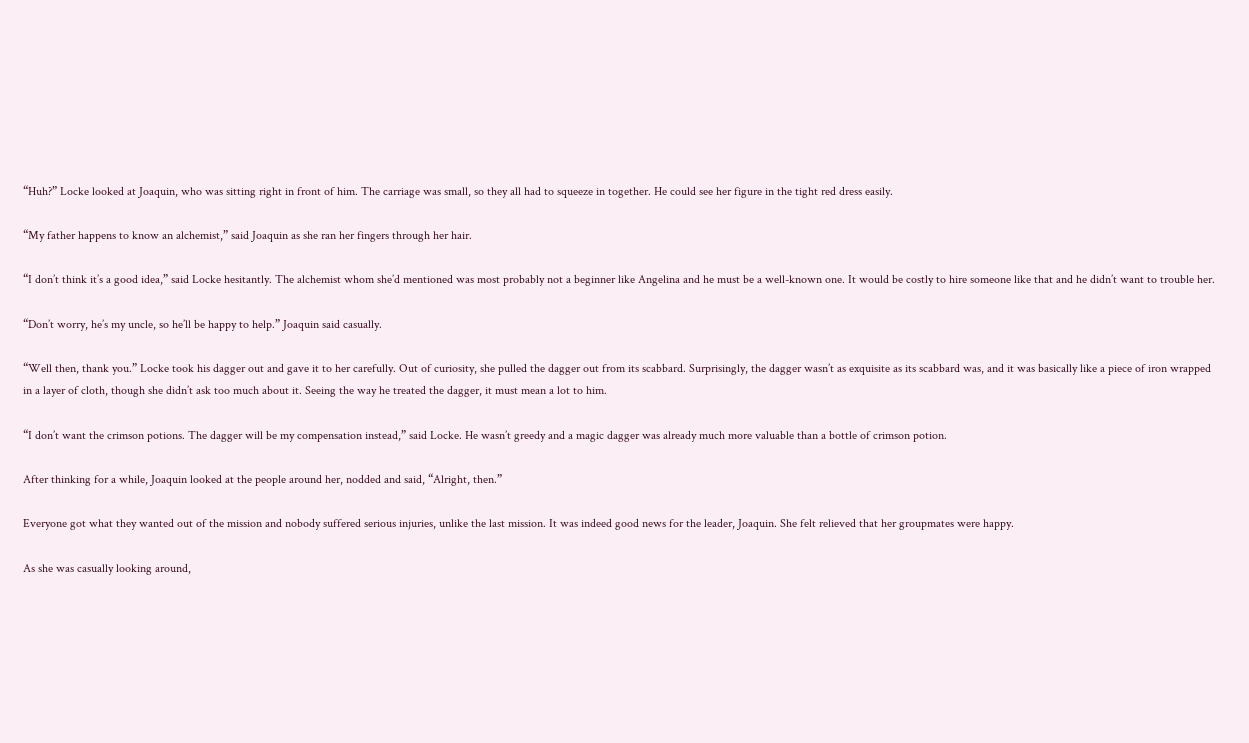“Huh?” Locke looked at Joaquin, who was sitting right in front of him. The carriage was small, so they all had to squeeze in together. He could see her figure in the tight red dress easily.

“My father happens to know an alchemist,” said Joaquin as she ran her fingers through her hair.

“I don’t think it’s a good idea,” said Locke hesitantly. The alchemist whom she’d mentioned was most probably not a beginner like Angelina and he must be a well-known one. It would be costly to hire someone like that and he didn’t want to trouble her.

“Don’t worry, he’s my uncle, so he’ll be happy to help.” Joaquin said casually.

“Well then, thank you.” Locke took his dagger out and gave it to her carefully. Out of curiosity, she pulled the dagger out from its scabbard. Surprisingly, the dagger wasn’t as exquisite as its scabbard was, and it was basically like a piece of iron wrapped in a layer of cloth, though she didn’t ask too much about it. Seeing the way he treated the dagger, it must mean a lot to him.

“I don’t want the crimson potions. The dagger will be my compensation instead,” said Locke. He wasn’t greedy and a magic dagger was already much more valuable than a bottle of crimson potion.

After thinking for a while, Joaquin looked at the people around her, nodded and said, “Alright, then.”

Everyone got what they wanted out of the mission and nobody suffered serious injuries, unlike the last mission. It was indeed good news for the leader, Joaquin. She felt relieved that her groupmates were happy.

As she was casually looking around,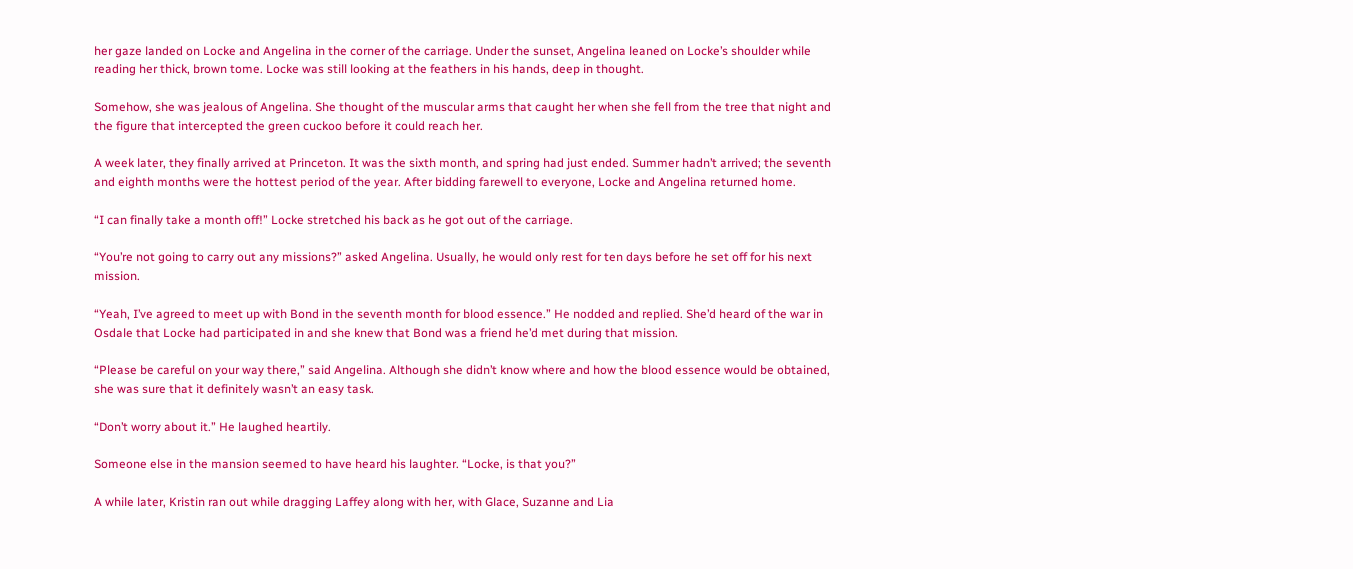her gaze landed on Locke and Angelina in the corner of the carriage. Under the sunset, Angelina leaned on Locke’s shoulder while reading her thick, brown tome. Locke was still looking at the feathers in his hands, deep in thought.

Somehow, she was jealous of Angelina. She thought of the muscular arms that caught her when she fell from the tree that night and the figure that intercepted the green cuckoo before it could reach her.

A week later, they finally arrived at Princeton. It was the sixth month, and spring had just ended. Summer hadn’t arrived; the seventh and eighth months were the hottest period of the year. After bidding farewell to everyone, Locke and Angelina returned home.

“I can finally take a month off!” Locke stretched his back as he got out of the carriage.

“You’re not going to carry out any missions?” asked Angelina. Usually, he would only rest for ten days before he set off for his next mission.

“Yeah, I’ve agreed to meet up with Bond in the seventh month for blood essence.” He nodded and replied. She’d heard of the war in Osdale that Locke had participated in and she knew that Bond was a friend he’d met during that mission.

“Please be careful on your way there,” said Angelina. Although she didn’t know where and how the blood essence would be obtained, she was sure that it definitely wasn’t an easy task.

“Don’t worry about it.” He laughed heartily.

Someone else in the mansion seemed to have heard his laughter. “Locke, is that you?”

A while later, Kristin ran out while dragging Laffey along with her, with Glace, Suzanne and Lia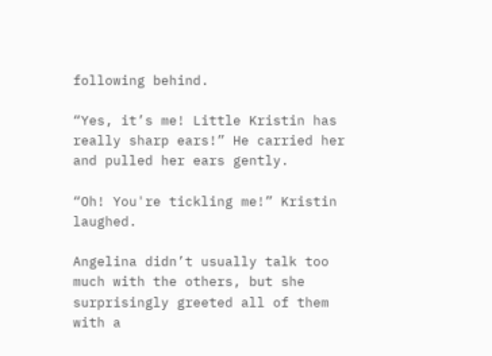following behind.

“Yes, it’s me! Little Kristin has really sharp ears!” He carried her and pulled her ears gently.

“Oh! You're tickling me!” Kristin laughed.

Angelina didn’t usually talk too much with the others, but she surprisingly greeted all of them with a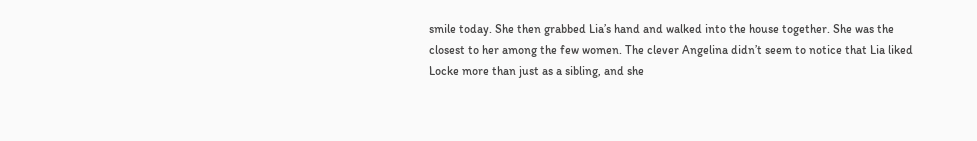smile today. She then grabbed Lia’s hand and walked into the house together. She was the closest to her among the few women. The clever Angelina didn’t seem to notice that Lia liked Locke more than just as a sibling, and she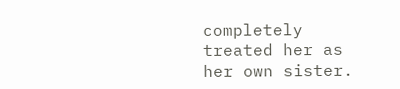completely treated her as her own sister.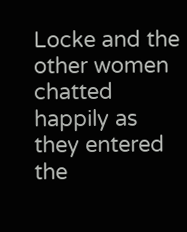Locke and the other women chatted happily as they entered the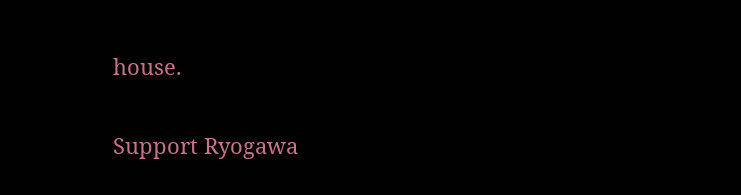house.

Support Ryogawa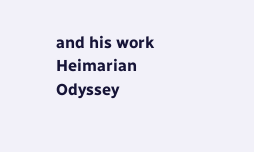and his work Heimarian Odyssey